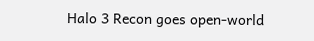Halo 3 Recon goes open-world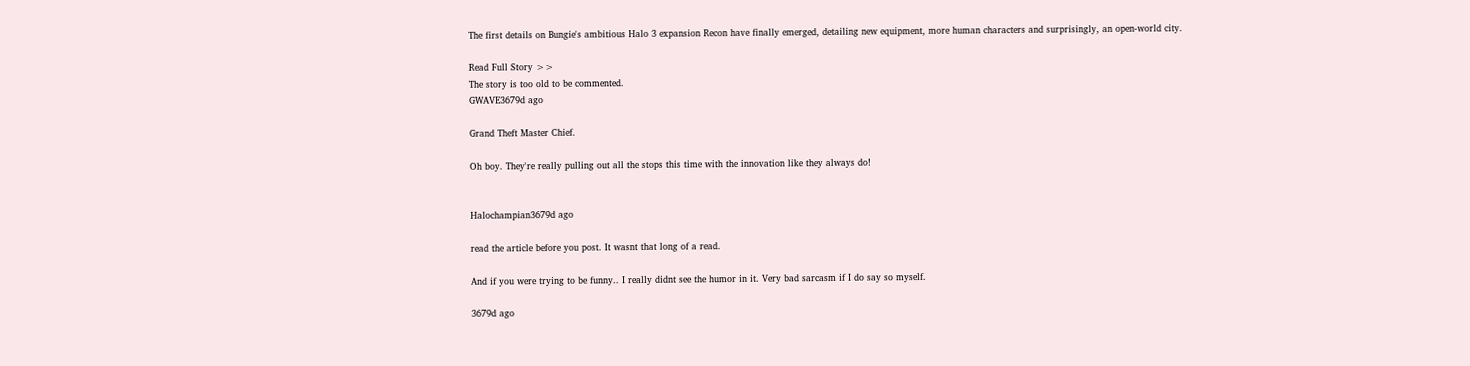The first details on Bungie's ambitious Halo 3 expansion Recon have finally emerged, detailing new equipment, more human characters and surprisingly, an open-world city.

Read Full Story >>
The story is too old to be commented.
GWAVE3679d ago

Grand Theft Master Chief.

Oh boy. They're really pulling out all the stops this time with the innovation like they always do!


Halochampian3679d ago

read the article before you post. It wasnt that long of a read.

And if you were trying to be funny.. I really didnt see the humor in it. Very bad sarcasm if I do say so myself.

3679d ago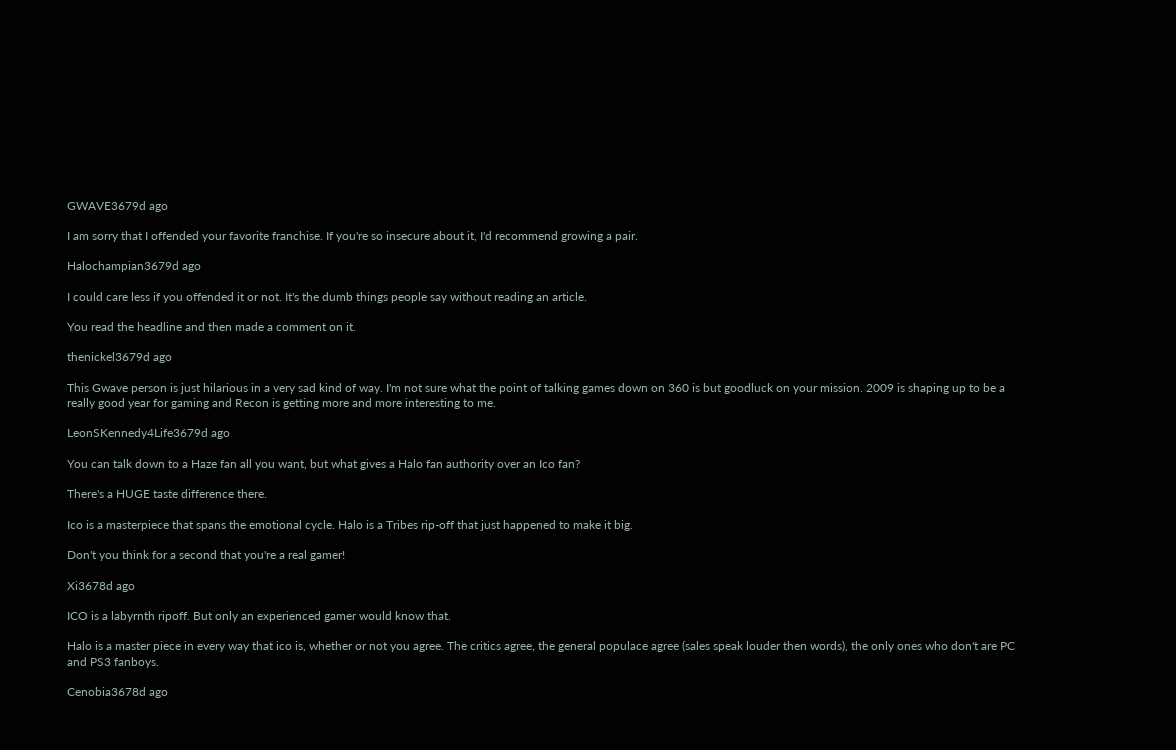GWAVE3679d ago

I am sorry that I offended your favorite franchise. If you're so insecure about it, I'd recommend growing a pair.

Halochampian3679d ago

I could care less if you offended it or not. It's the dumb things people say without reading an article.

You read the headline and then made a comment on it.

thenickel3679d ago

This Gwave person is just hilarious in a very sad kind of way. I'm not sure what the point of talking games down on 360 is but goodluck on your mission. 2009 is shaping up to be a really good year for gaming and Recon is getting more and more interesting to me.

LeonSKennedy4Life3679d ago

You can talk down to a Haze fan all you want, but what gives a Halo fan authority over an Ico fan?

There's a HUGE taste difference there.

Ico is a masterpiece that spans the emotional cycle. Halo is a Tribes rip-off that just happened to make it big.

Don't you think for a second that you're a real gamer!

Xi3678d ago

ICO is a labyrnth ripoff. But only an experienced gamer would know that.

Halo is a master piece in every way that ico is, whether or not you agree. The critics agree, the general populace agree (sales speak louder then words), the only ones who don't are PC and PS3 fanboys.

Cenobia3678d ago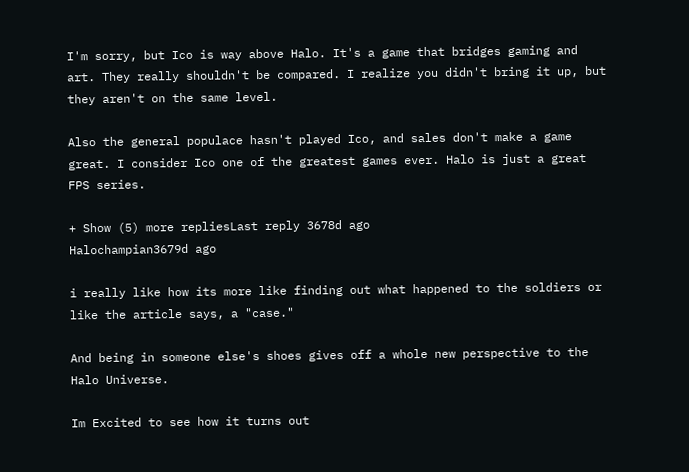I'm sorry, but Ico is way above Halo. It's a game that bridges gaming and art. They really shouldn't be compared. I realize you didn't bring it up, but they aren't on the same level.

Also the general populace hasn't played Ico, and sales don't make a game great. I consider Ico one of the greatest games ever. Halo is just a great FPS series.

+ Show (5) more repliesLast reply 3678d ago
Halochampian3679d ago

i really like how its more like finding out what happened to the soldiers or like the article says, a "case."

And being in someone else's shoes gives off a whole new perspective to the Halo Universe.

Im Excited to see how it turns out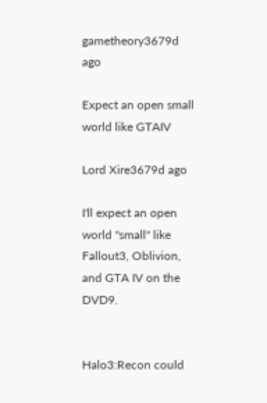gametheory3679d ago

Expect an open small world like GTAIV

Lord Xire3679d ago

I'll expect an open world "small" like Fallout3, Oblivion, and GTA IV on the DVD9.


Halo3:Recon could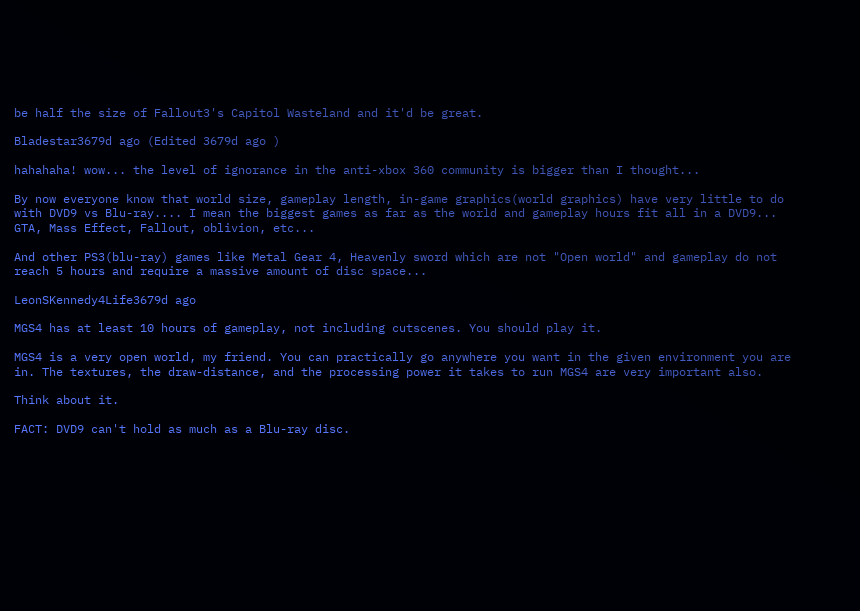be half the size of Fallout3's Capitol Wasteland and it'd be great.

Bladestar3679d ago (Edited 3679d ago )

hahahaha! wow... the level of ignorance in the anti-xbox 360 community is bigger than I thought...

By now everyone know that world size, gameplay length, in-game graphics(world graphics) have very little to do with DVD9 vs Blu-ray.... I mean the biggest games as far as the world and gameplay hours fit all in a DVD9... GTA, Mass Effect, Fallout, oblivion, etc...

And other PS3(blu-ray) games like Metal Gear 4, Heavenly sword which are not "Open world" and gameplay do not reach 5 hours and require a massive amount of disc space...

LeonSKennedy4Life3679d ago

MGS4 has at least 10 hours of gameplay, not including cutscenes. You should play it.

MGS4 is a very open world, my friend. You can practically go anywhere you want in the given environment you are in. The textures, the draw-distance, and the processing power it takes to run MGS4 are very important also.

Think about it.

FACT: DVD9 can't hold as much as a Blu-ray disc.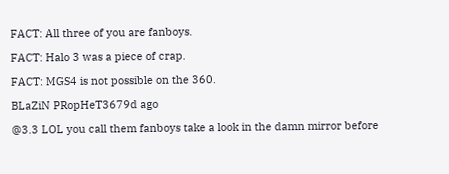FACT: All three of you are fanboys.

FACT: Halo 3 was a piece of crap.

FACT: MGS4 is not possible on the 360.

BLaZiN PRopHeT3679d ago

@3.3 LOL you call them fanboys take a look in the damn mirror before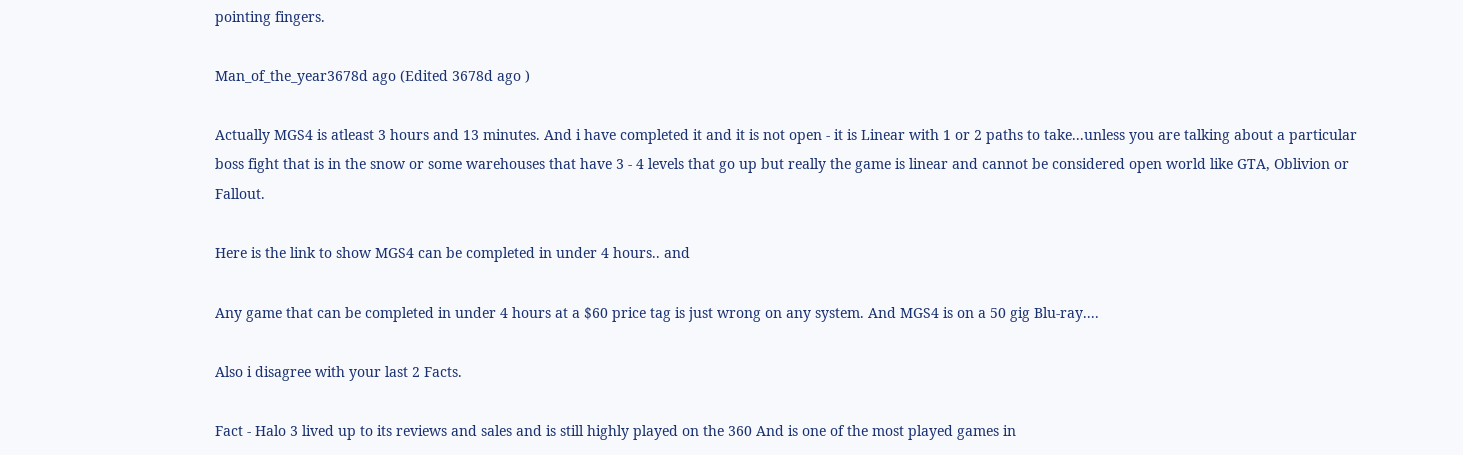pointing fingers.

Man_of_the_year3678d ago (Edited 3678d ago )

Actually MGS4 is atleast 3 hours and 13 minutes. And i have completed it and it is not open - it is Linear with 1 or 2 paths to take...unless you are talking about a particular boss fight that is in the snow or some warehouses that have 3 - 4 levels that go up but really the game is linear and cannot be considered open world like GTA, Oblivion or Fallout.

Here is the link to show MGS4 can be completed in under 4 hours.. and

Any game that can be completed in under 4 hours at a $60 price tag is just wrong on any system. And MGS4 is on a 50 gig Blu-ray....

Also i disagree with your last 2 Facts.

Fact - Halo 3 lived up to its reviews and sales and is still highly played on the 360 And is one of the most played games in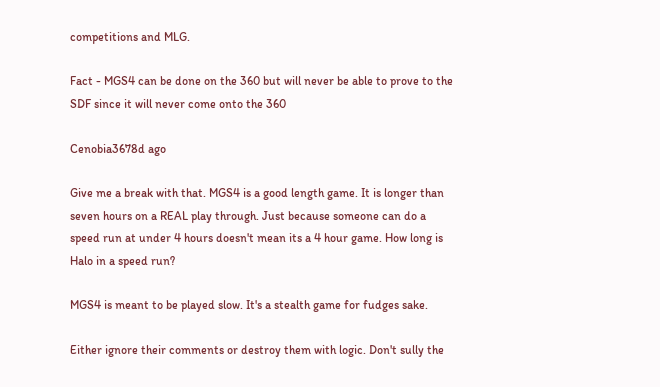competitions and MLG.

Fact - MGS4 can be done on the 360 but will never be able to prove to the SDF since it will never come onto the 360

Cenobia3678d ago

Give me a break with that. MGS4 is a good length game. It is longer than seven hours on a REAL play through. Just because someone can do a speed run at under 4 hours doesn't mean its a 4 hour game. How long is Halo in a speed run?

MGS4 is meant to be played slow. It's a stealth game for fudges sake.

Either ignore their comments or destroy them with logic. Don't sully the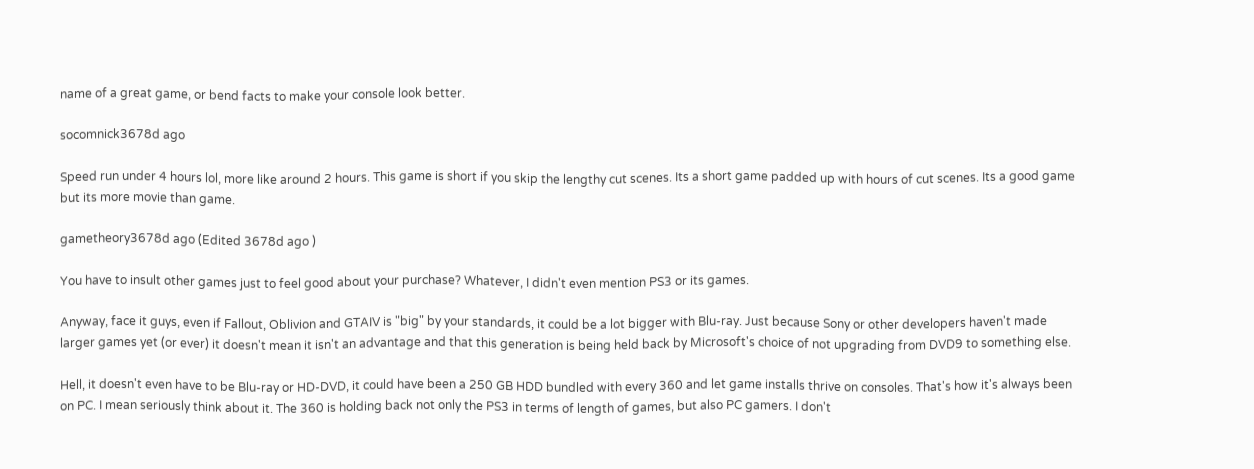name of a great game, or bend facts to make your console look better.

socomnick3678d ago

Speed run under 4 hours lol, more like around 2 hours. This game is short if you skip the lengthy cut scenes. Its a short game padded up with hours of cut scenes. Its a good game but its more movie than game.

gametheory3678d ago (Edited 3678d ago )

You have to insult other games just to feel good about your purchase? Whatever, I didn't even mention PS3 or its games.

Anyway, face it guys, even if Fallout, Oblivion and GTAIV is "big" by your standards, it could be a lot bigger with Blu-ray. Just because Sony or other developers haven't made larger games yet (or ever) it doesn't mean it isn't an advantage and that this generation is being held back by Microsoft's choice of not upgrading from DVD9 to something else.

Hell, it doesn't even have to be Blu-ray or HD-DVD, it could have been a 250 GB HDD bundled with every 360 and let game installs thrive on consoles. That's how it's always been on PC. I mean seriously think about it. The 360 is holding back not only the PS3 in terms of length of games, but also PC gamers. I don't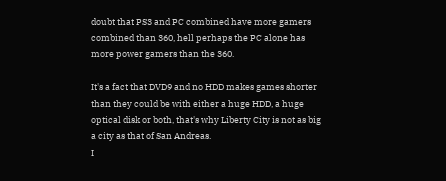doubt that PS3 and PC combined have more gamers combined than 360, hell perhaps the PC alone has more power gamers than the 360.

It's a fact that DVD9 and no HDD makes games shorter than they could be with either a huge HDD, a huge optical disk or both, that's why Liberty City is not as big a city as that of San Andreas.
I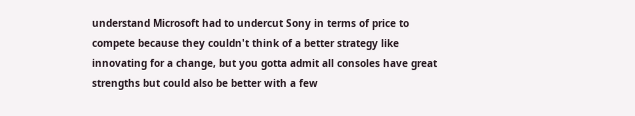understand Microsoft had to undercut Sony in terms of price to compete because they couldn't think of a better strategy like innovating for a change, but you gotta admit all consoles have great strengths but could also be better with a few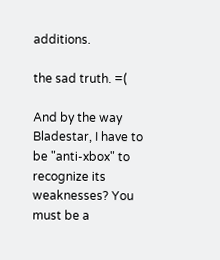additions.

the sad truth. =(

And by the way Bladestar, I have to be "anti-xbox" to recognize its weaknesses? You must be a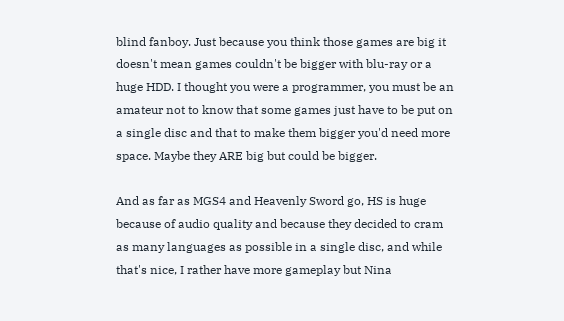blind fanboy. Just because you think those games are big it doesn't mean games couldn't be bigger with blu-ray or a huge HDD. I thought you were a programmer, you must be an amateur not to know that some games just have to be put on a single disc and that to make them bigger you'd need more space. Maybe they ARE big but could be bigger.

And as far as MGS4 and Heavenly Sword go, HS is huge because of audio quality and because they decided to cram as many languages as possible in a single disc, and while that's nice, I rather have more gameplay but Nina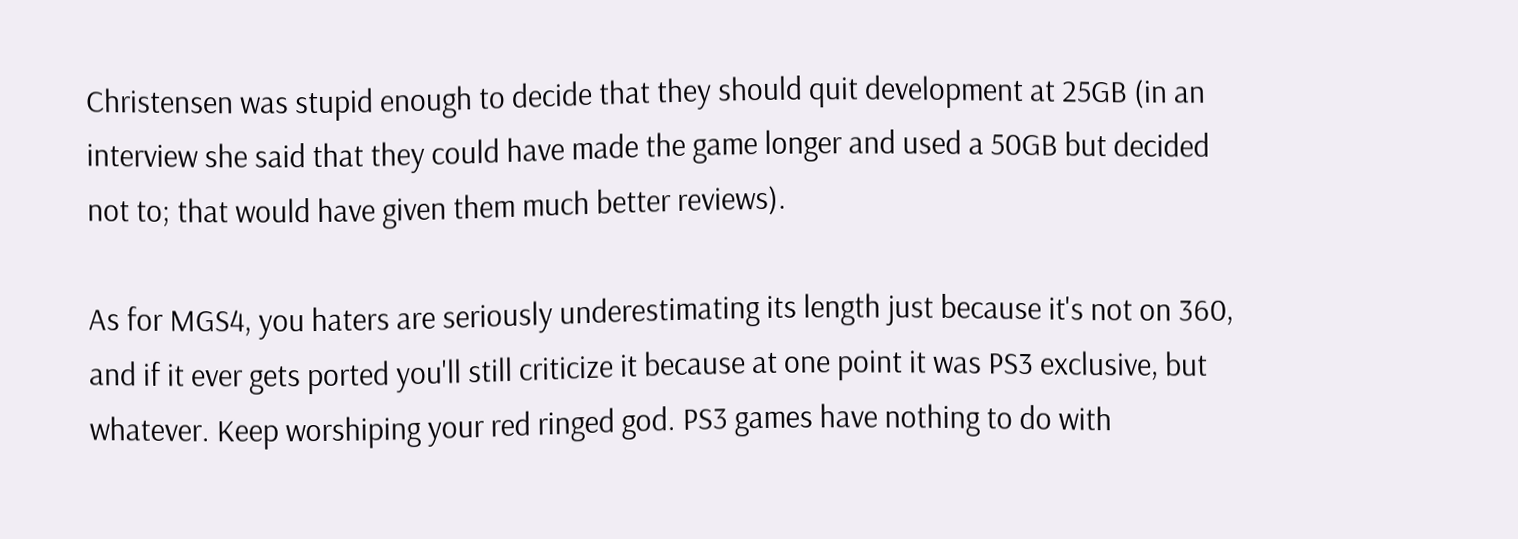Christensen was stupid enough to decide that they should quit development at 25GB (in an interview she said that they could have made the game longer and used a 50GB but decided not to; that would have given them much better reviews).

As for MGS4, you haters are seriously underestimating its length just because it's not on 360, and if it ever gets ported you'll still criticize it because at one point it was PS3 exclusive, but whatever. Keep worshiping your red ringed god. PS3 games have nothing to do with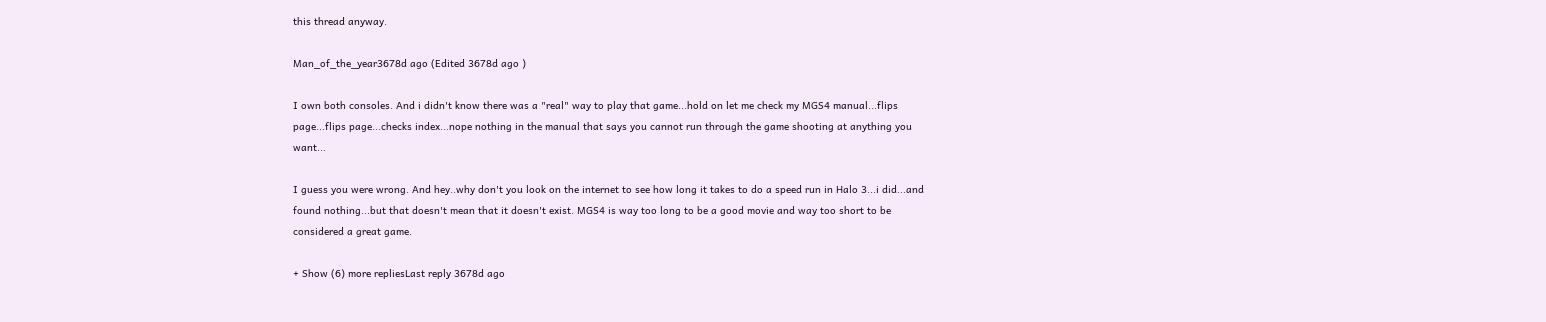this thread anyway.

Man_of_the_year3678d ago (Edited 3678d ago )

I own both consoles. And i didn't know there was a "real" way to play that game...hold on let me check my MGS4 manual...flips page...flips page...checks index...nope nothing in the manual that says you cannot run through the game shooting at anything you want...

I guess you were wrong. And hey..why don't you look on the internet to see how long it takes to do a speed run in Halo 3...i did...and found nothing...but that doesn't mean that it doesn't exist. MGS4 is way too long to be a good movie and way too short to be considered a great game.

+ Show (6) more repliesLast reply 3678d ago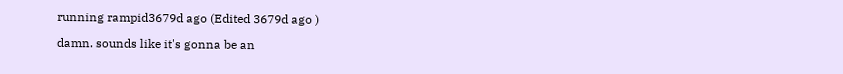running rampid3679d ago (Edited 3679d ago )

damn. sounds like it's gonna be an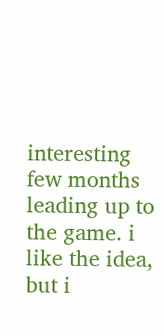interesting few months leading up to the game. i like the idea, but i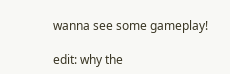wanna see some gameplay!

edit: why the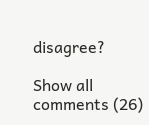disagree?

Show all comments (26)